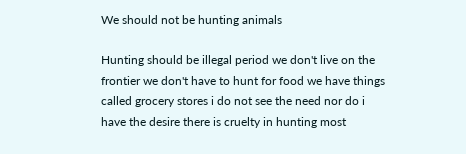We should not be hunting animals

Hunting should be illegal period we don't live on the frontier we don't have to hunt for food we have things called grocery stores i do not see the need nor do i have the desire there is cruelty in hunting most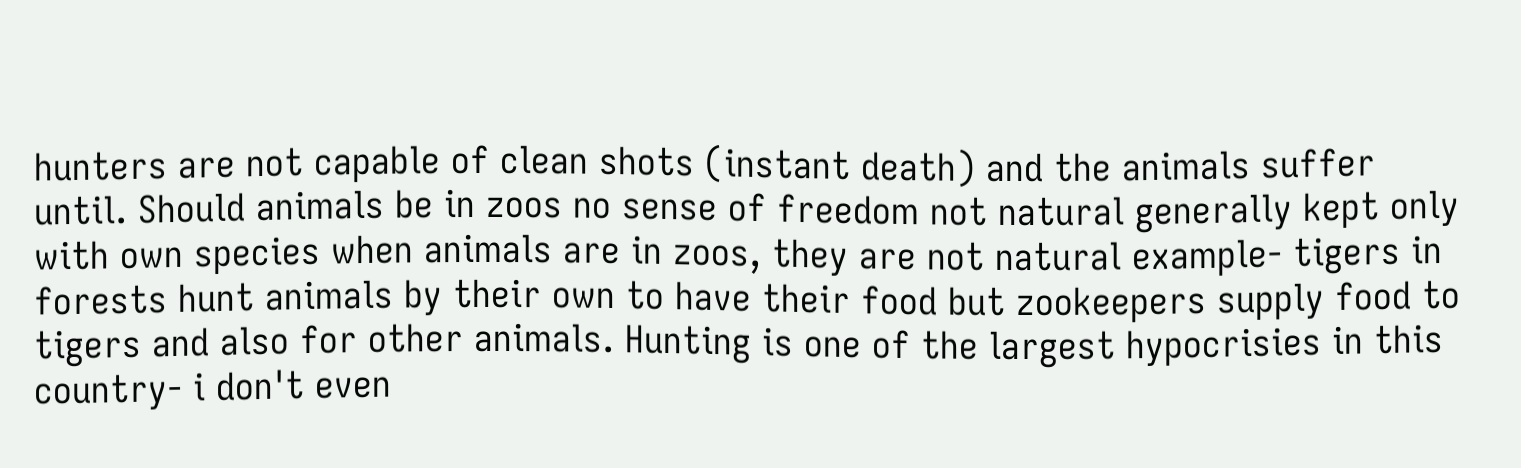hunters are not capable of clean shots (instant death) and the animals suffer until. Should animals be in zoos no sense of freedom not natural generally kept only with own species when animals are in zoos, they are not natural example- tigers in forests hunt animals by their own to have their food but zookeepers supply food to tigers and also for other animals. Hunting is one of the largest hypocrisies in this country- i don't even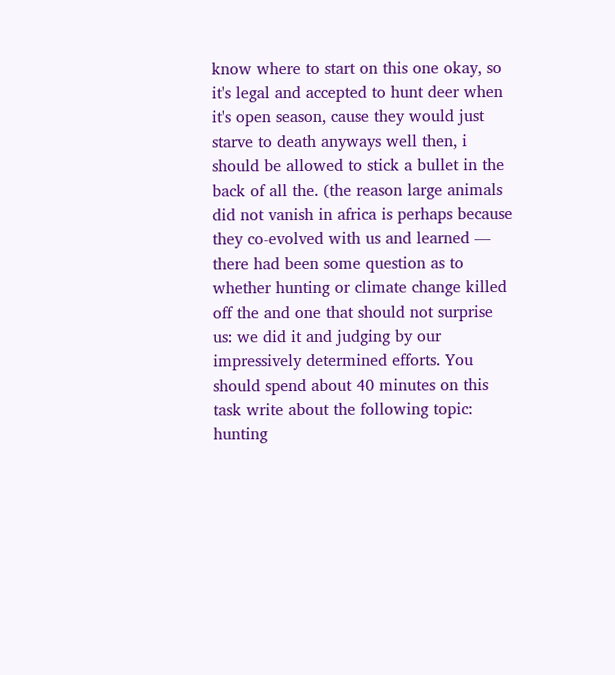know where to start on this one okay, so it's legal and accepted to hunt deer when it's open season, cause they would just starve to death anyways well then, i should be allowed to stick a bullet in the back of all the. (the reason large animals did not vanish in africa is perhaps because they co-evolved with us and learned — there had been some question as to whether hunting or climate change killed off the and one that should not surprise us: we did it and judging by our impressively determined efforts. You should spend about 40 minutes on this task write about the following topic: hunting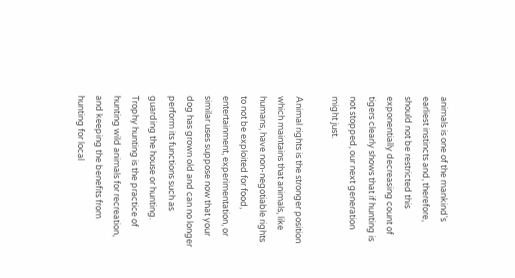animals is one of the mankind's earliest instincts and, therefore, should not be restricted this exponentially decreasing count of tigers clearly shows that if hunting is not stopped, our next generation might just.

Animal rights is the stronger position which maintains that animals, like humans, have non-negotiable rights to not be exploited for food, entertainment, experimentation, or similar uses suppose now that your dog has grown old and can no longer perform its functions such as guarding the house or hunting. Trophy hunting is the practice of hunting wild animals for recreation, and keeping the benefits from hunting for local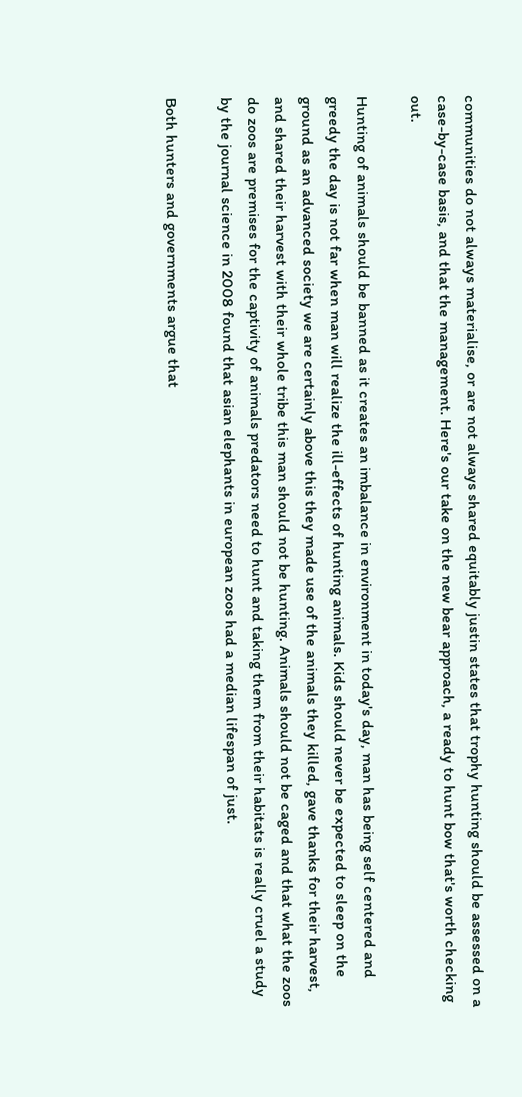communities do not always materialise, or are not always shared equitably justin states that trophy hunting should be assessed on a case-by-case basis, and that the management. Here's our take on the new bear approach, a ready to hunt bow that's worth checking out.

Hunting of animals should be banned as it creates an imbalance in environment in today's day, man has being self centered and greedy the day is not far when man will realize the ill-effects of hunting animals. Kids should never be expected to sleep on the ground as an advanced society we are certainly above this they made use of the animals they killed, gave thanks for their harvest, and shared their harvest with their whole tribe this man should not be hunting. Animals should not be caged and that what the zoos do zoos are premises for the captivity of animals predators need to hunt and taking them from their habitats is really cruel a study by the journal science in 2008 found that asian elephants in european zoos had a median lifespan of just.

Both hunters and governments argue that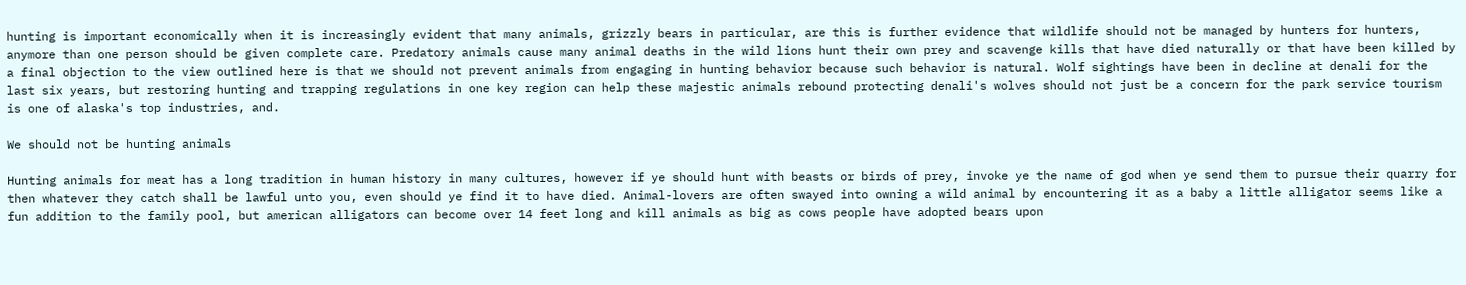hunting is important economically when it is increasingly evident that many animals, grizzly bears in particular, are this is further evidence that wildlife should not be managed by hunters for hunters, anymore than one person should be given complete care. Predatory animals cause many animal deaths in the wild lions hunt their own prey and scavenge kills that have died naturally or that have been killed by a final objection to the view outlined here is that we should not prevent animals from engaging in hunting behavior because such behavior is natural. Wolf sightings have been in decline at denali for the last six years, but restoring hunting and trapping regulations in one key region can help these majestic animals rebound protecting denali's wolves should not just be a concern for the park service tourism is one of alaska's top industries, and.

We should not be hunting animals

Hunting animals for meat has a long tradition in human history in many cultures, however if ye should hunt with beasts or birds of prey, invoke ye the name of god when ye send them to pursue their quarry for then whatever they catch shall be lawful unto you, even should ye find it to have died. Animal-lovers are often swayed into owning a wild animal by encountering it as a baby a little alligator seems like a fun addition to the family pool, but american alligators can become over 14 feet long and kill animals as big as cows people have adopted bears upon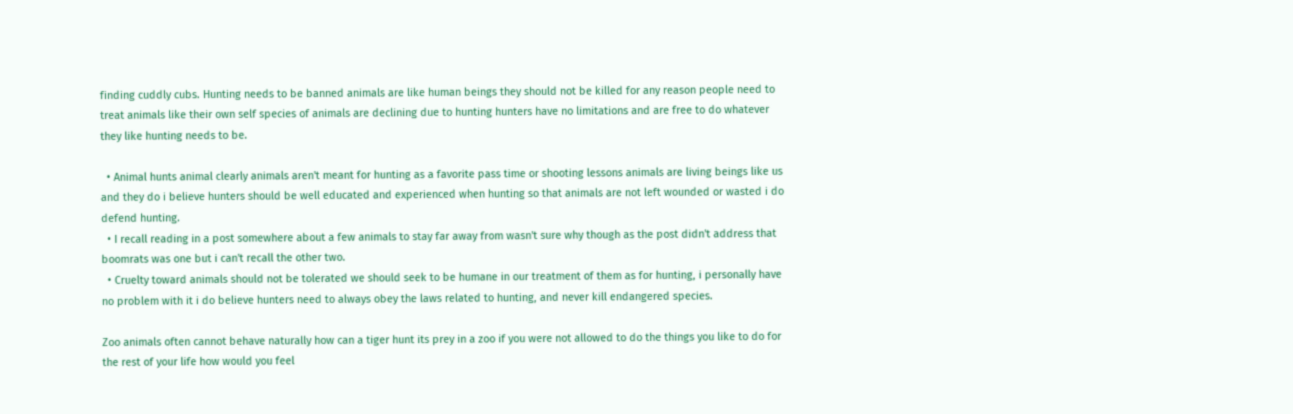finding cuddly cubs. Hunting needs to be banned animals are like human beings they should not be killed for any reason people need to treat animals like their own self species of animals are declining due to hunting hunters have no limitations and are free to do whatever they like hunting needs to be.

  • Animal hunts animal clearly animals aren't meant for hunting as a favorite pass time or shooting lessons animals are living beings like us and they do i believe hunters should be well educated and experienced when hunting so that animals are not left wounded or wasted i do defend hunting.
  • I recall reading in a post somewhere about a few animals to stay far away from wasn't sure why though as the post didn't address that boomrats was one but i can't recall the other two.
  • Cruelty toward animals should not be tolerated we should seek to be humane in our treatment of them as for hunting, i personally have no problem with it i do believe hunters need to always obey the laws related to hunting, and never kill endangered species.

Zoo animals often cannot behave naturally how can a tiger hunt its prey in a zoo if you were not allowed to do the things you like to do for the rest of your life how would you feel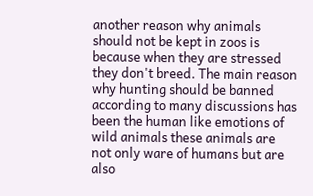another reason why animals should not be kept in zoos is because when they are stressed they don't breed. The main reason why hunting should be banned according to many discussions has been the human like emotions of wild animals these animals are not only ware of humans but are also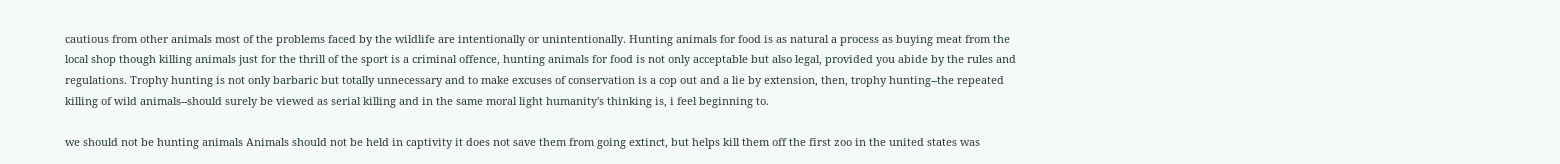cautious from other animals most of the problems faced by the wildlife are intentionally or unintentionally. Hunting animals for food is as natural a process as buying meat from the local shop though killing animals just for the thrill of the sport is a criminal offence, hunting animals for food is not only acceptable but also legal, provided you abide by the rules and regulations. Trophy hunting is not only barbaric but totally unnecessary and to make excuses of conservation is a cop out and a lie by extension, then, trophy hunting--the repeated killing of wild animals--should surely be viewed as serial killing and in the same moral light humanity's thinking is, i feel beginning to.

we should not be hunting animals Animals should not be held in captivity it does not save them from going extinct, but helps kill them off the first zoo in the united states was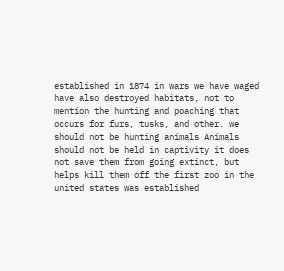established in 1874 in wars we have waged have also destroyed habitats, not to mention the hunting and poaching that occurs for furs, tusks, and other. we should not be hunting animals Animals should not be held in captivity it does not save them from going extinct, but helps kill them off the first zoo in the united states was established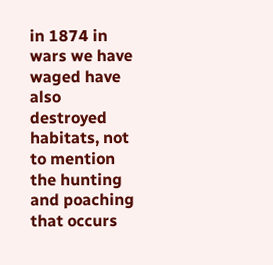in 1874 in wars we have waged have also destroyed habitats, not to mention the hunting and poaching that occurs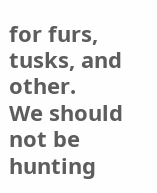for furs, tusks, and other.
We should not be hunting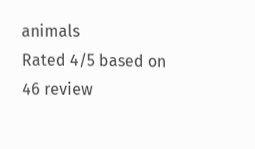animals
Rated 4/5 based on 46 review